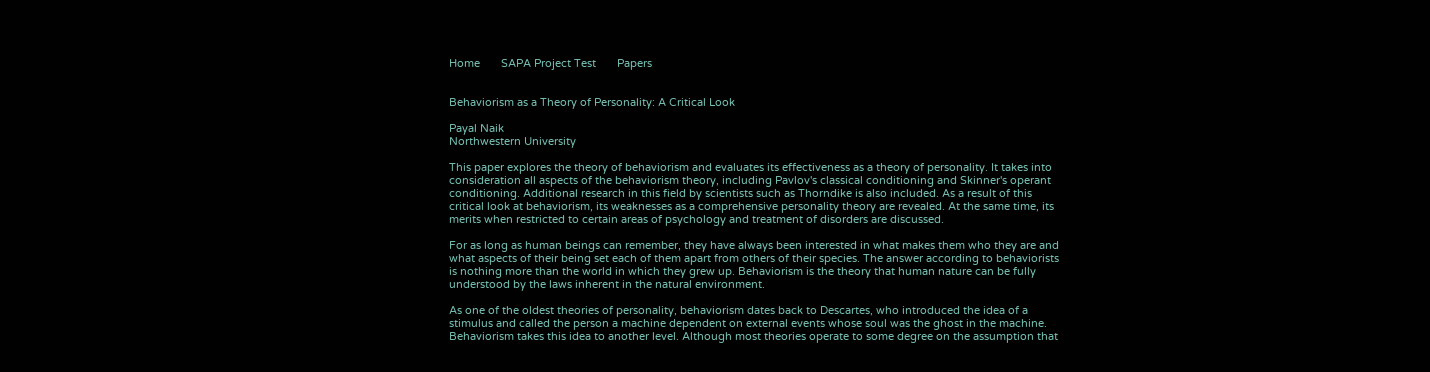Home       SAPA Project Test       Papers


Behaviorism as a Theory of Personality: A Critical Look

Payal Naik
Northwestern University

This paper explores the theory of behaviorism and evaluates its effectiveness as a theory of personality. It takes into consideration all aspects of the behaviorism theory, including Pavlov's classical conditioning and Skinner's operant conditioning. Additional research in this field by scientists such as Thorndike is also included. As a result of this critical look at behaviorism, its weaknesses as a comprehensive personality theory are revealed. At the same time, its merits when restricted to certain areas of psychology and treatment of disorders are discussed.

For as long as human beings can remember, they have always been interested in what makes them who they are and what aspects of their being set each of them apart from others of their species. The answer according to behaviorists is nothing more than the world in which they grew up. Behaviorism is the theory that human nature can be fully understood by the laws inherent in the natural environment.

As one of the oldest theories of personality, behaviorism dates back to Descartes, who introduced the idea of a stimulus and called the person a machine dependent on external events whose soul was the ghost in the machine. Behaviorism takes this idea to another level. Although most theories operate to some degree on the assumption that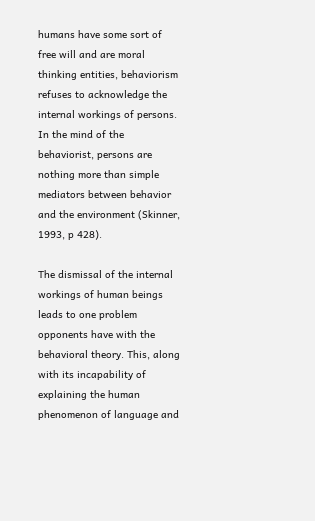humans have some sort of free will and are moral thinking entities, behaviorism refuses to acknowledge the internal workings of persons. In the mind of the behaviorist, persons are nothing more than simple mediators between behavior and the environment (Skinner, 1993, p 428).

The dismissal of the internal workings of human beings leads to one problem opponents have with the behavioral theory. This, along with its incapability of explaining the human phenomenon of language and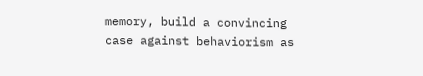memory, build a convincing case against behaviorism as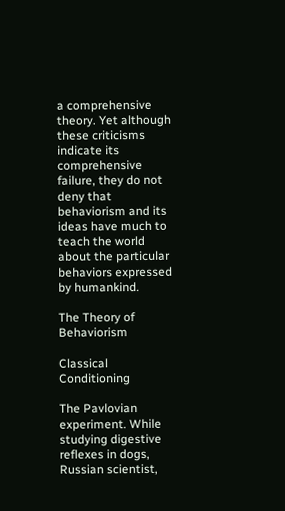a comprehensive theory. Yet although these criticisms indicate its comprehensive failure, they do not deny that behaviorism and its ideas have much to teach the world about the particular behaviors expressed by humankind.

The Theory of Behaviorism

Classical Conditioning

The Pavlovian experiment. While studying digestive reflexes in dogs, Russian scientist,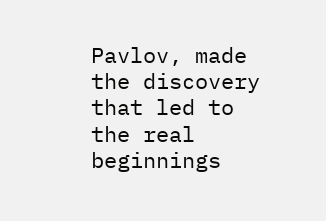Pavlov, made the discovery that led to the real beginnings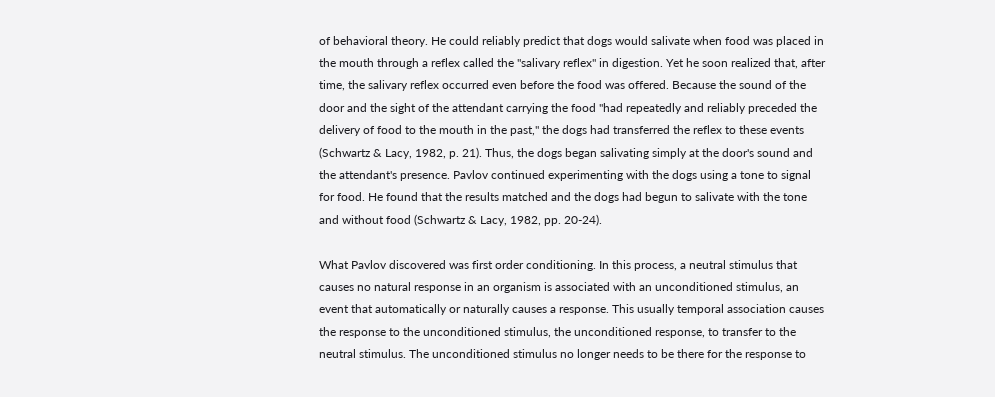of behavioral theory. He could reliably predict that dogs would salivate when food was placed in the mouth through a reflex called the "salivary reflex" in digestion. Yet he soon realized that, after time, the salivary reflex occurred even before the food was offered. Because the sound of the door and the sight of the attendant carrying the food "had repeatedly and reliably preceded the delivery of food to the mouth in the past," the dogs had transferred the reflex to these events (Schwartz & Lacy, 1982, p. 21). Thus, the dogs began salivating simply at the door's sound and the attendant's presence. Pavlov continued experimenting with the dogs using a tone to signal for food. He found that the results matched and the dogs had begun to salivate with the tone and without food (Schwartz & Lacy, 1982, pp. 20-24).

What Pavlov discovered was first order conditioning. In this process, a neutral stimulus that causes no natural response in an organism is associated with an unconditioned stimulus, an event that automatically or naturally causes a response. This usually temporal association causes the response to the unconditioned stimulus, the unconditioned response, to transfer to the neutral stimulus. The unconditioned stimulus no longer needs to be there for the response to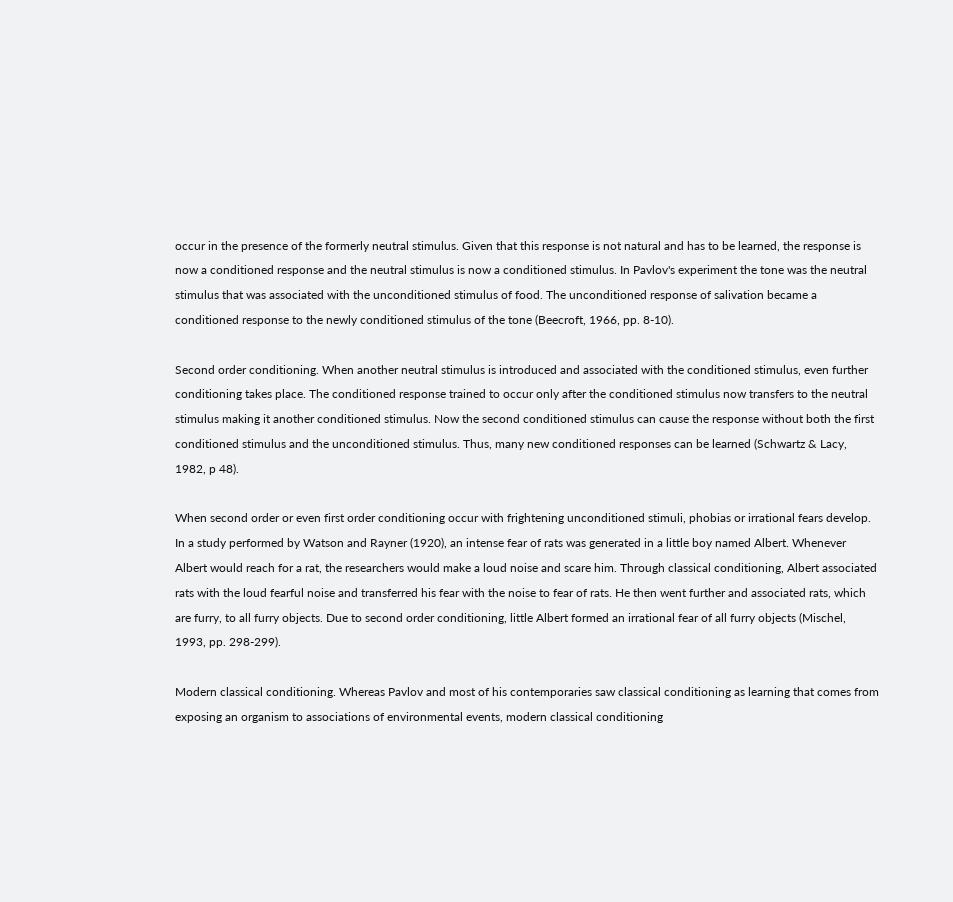occur in the presence of the formerly neutral stimulus. Given that this response is not natural and has to be learned, the response is now a conditioned response and the neutral stimulus is now a conditioned stimulus. In Pavlov's experiment the tone was the neutral stimulus that was associated with the unconditioned stimulus of food. The unconditioned response of salivation became a conditioned response to the newly conditioned stimulus of the tone (Beecroft, 1966, pp. 8-10).

Second order conditioning. When another neutral stimulus is introduced and associated with the conditioned stimulus, even further conditioning takes place. The conditioned response trained to occur only after the conditioned stimulus now transfers to the neutral stimulus making it another conditioned stimulus. Now the second conditioned stimulus can cause the response without both the first conditioned stimulus and the unconditioned stimulus. Thus, many new conditioned responses can be learned (Schwartz & Lacy, 1982, p 48).

When second order or even first order conditioning occur with frightening unconditioned stimuli, phobias or irrational fears develop. In a study performed by Watson and Rayner (1920), an intense fear of rats was generated in a little boy named Albert. Whenever Albert would reach for a rat, the researchers would make a loud noise and scare him. Through classical conditioning, Albert associated rats with the loud fearful noise and transferred his fear with the noise to fear of rats. He then went further and associated rats, which are furry, to all furry objects. Due to second order conditioning, little Albert formed an irrational fear of all furry objects (Mischel, 1993, pp. 298-299).

Modern classical conditioning. Whereas Pavlov and most of his contemporaries saw classical conditioning as learning that comes from exposing an organism to associations of environmental events, modern classical conditioning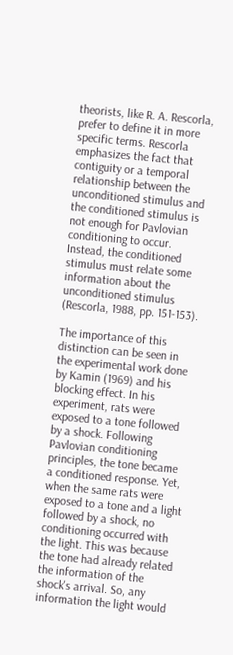theorists, like R. A. Rescorla, prefer to define it in more specific terms. Rescorla emphasizes the fact that contiguity or a temporal relationship between the unconditioned stimulus and the conditioned stimulus is not enough for Pavlovian conditioning to occur. Instead, the conditioned stimulus must relate some information about the unconditioned stimulus (Rescorla, 1988, pp. 151-153).

The importance of this distinction can be seen in the experimental work done by Kamin (1969) and his blocking effect. In his experiment, rats were exposed to a tone followed by a shock. Following Pavlovian conditioning principles, the tone became a conditioned response. Yet, when the same rats were exposed to a tone and a light followed by a shock, no conditioning occurred with the light. This was because the tone had already related the information of the shock's arrival. So, any information the light would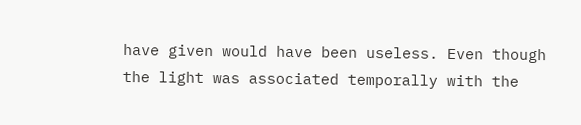have given would have been useless. Even though the light was associated temporally with the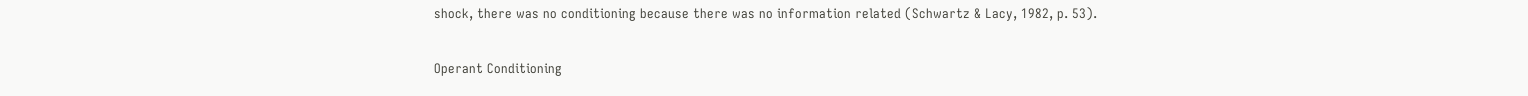shock, there was no conditioning because there was no information related (Schwartz & Lacy, 1982, p. 53).

Operant Conditioning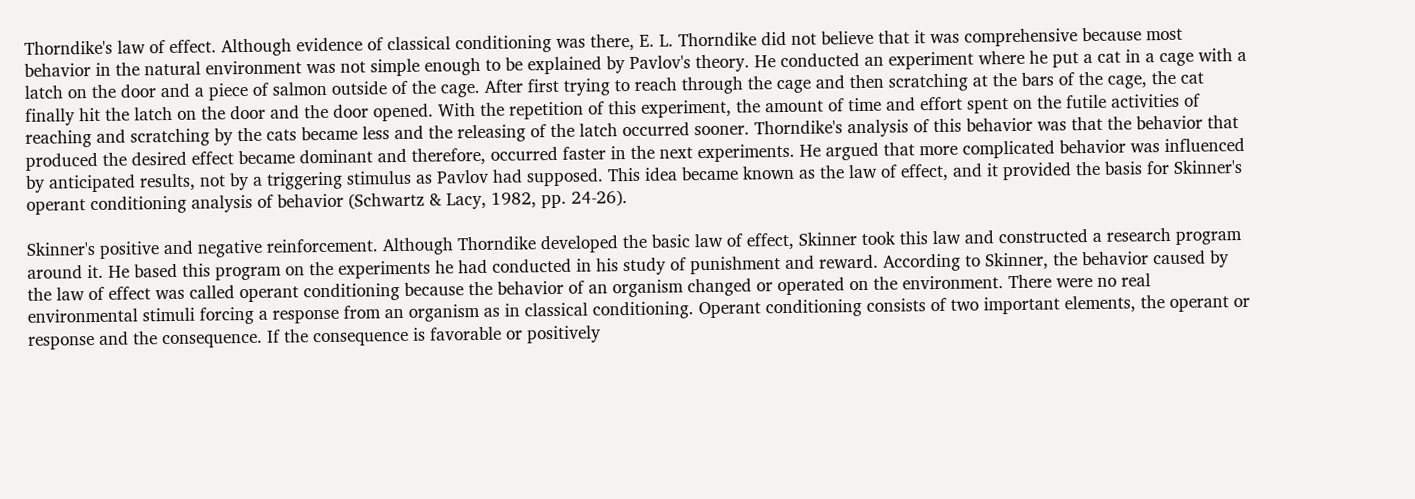Thorndike's law of effect. Although evidence of classical conditioning was there, E. L. Thorndike did not believe that it was comprehensive because most behavior in the natural environment was not simple enough to be explained by Pavlov's theory. He conducted an experiment where he put a cat in a cage with a latch on the door and a piece of salmon outside of the cage. After first trying to reach through the cage and then scratching at the bars of the cage, the cat finally hit the latch on the door and the door opened. With the repetition of this experiment, the amount of time and effort spent on the futile activities of reaching and scratching by the cats became less and the releasing of the latch occurred sooner. Thorndike's analysis of this behavior was that the behavior that produced the desired effect became dominant and therefore, occurred faster in the next experiments. He argued that more complicated behavior was influenced by anticipated results, not by a triggering stimulus as Pavlov had supposed. This idea became known as the law of effect, and it provided the basis for Skinner's operant conditioning analysis of behavior (Schwartz & Lacy, 1982, pp. 24-26).

Skinner's positive and negative reinforcement. Although Thorndike developed the basic law of effect, Skinner took this law and constructed a research program around it. He based this program on the experiments he had conducted in his study of punishment and reward. According to Skinner, the behavior caused by the law of effect was called operant conditioning because the behavior of an organism changed or operated on the environment. There were no real environmental stimuli forcing a response from an organism as in classical conditioning. Operant conditioning consists of two important elements, the operant or response and the consequence. If the consequence is favorable or positively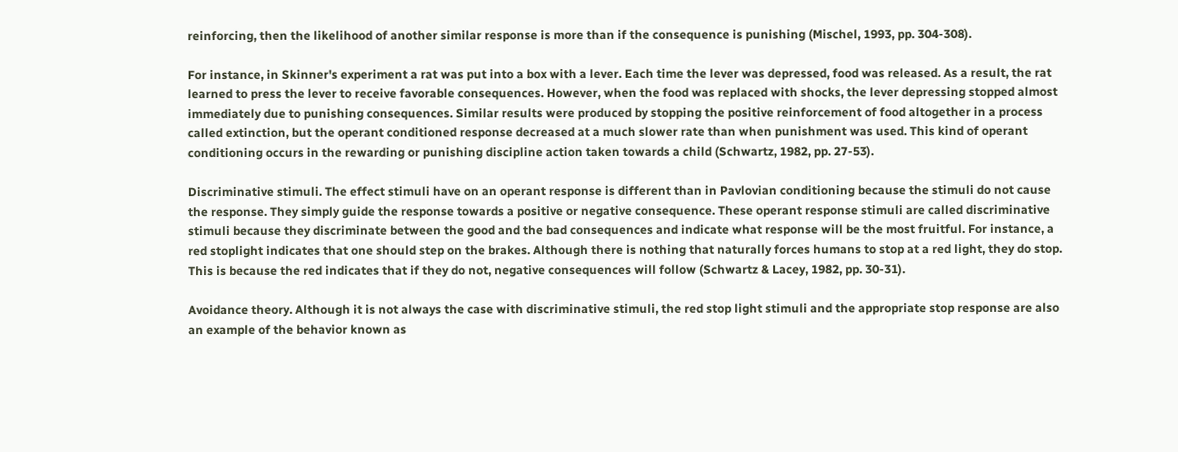reinforcing, then the likelihood of another similar response is more than if the consequence is punishing (Mischel, 1993, pp. 304-308).

For instance, in Skinner's experiment a rat was put into a box with a lever. Each time the lever was depressed, food was released. As a result, the rat learned to press the lever to receive favorable consequences. However, when the food was replaced with shocks, the lever depressing stopped almost immediately due to punishing consequences. Similar results were produced by stopping the positive reinforcement of food altogether in a process called extinction, but the operant conditioned response decreased at a much slower rate than when punishment was used. This kind of operant conditioning occurs in the rewarding or punishing discipline action taken towards a child (Schwartz, 1982, pp. 27-53).

Discriminative stimuli. The effect stimuli have on an operant response is different than in Pavlovian conditioning because the stimuli do not cause the response. They simply guide the response towards a positive or negative consequence. These operant response stimuli are called discriminative stimuli because they discriminate between the good and the bad consequences and indicate what response will be the most fruitful. For instance, a red stoplight indicates that one should step on the brakes. Although there is nothing that naturally forces humans to stop at a red light, they do stop. This is because the red indicates that if they do not, negative consequences will follow (Schwartz & Lacey, 1982, pp. 30-31).

Avoidance theory. Although it is not always the case with discriminative stimuli, the red stop light stimuli and the appropriate stop response are also an example of the behavior known as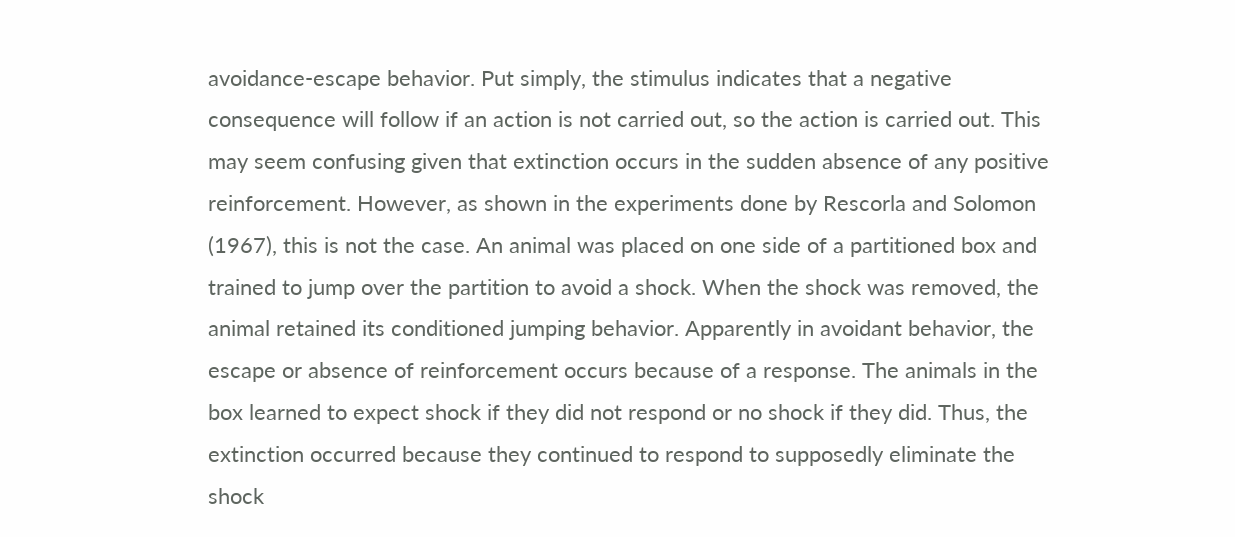avoidance-escape behavior. Put simply, the stimulus indicates that a negative consequence will follow if an action is not carried out, so the action is carried out. This may seem confusing given that extinction occurs in the sudden absence of any positive reinforcement. However, as shown in the experiments done by Rescorla and Solomon (1967), this is not the case. An animal was placed on one side of a partitioned box and trained to jump over the partition to avoid a shock. When the shock was removed, the animal retained its conditioned jumping behavior. Apparently in avoidant behavior, the escape or absence of reinforcement occurs because of a response. The animals in the box learned to expect shock if they did not respond or no shock if they did. Thus, the extinction occurred because they continued to respond to supposedly eliminate the shock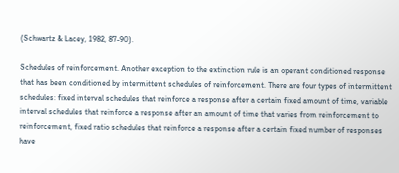(Schwartz & Lacey, 1982, 87-90).

Schedules of reinforcement. Another exception to the extinction rule is an operant conditioned response that has been conditioned by intermittent schedules of reinforcement. There are four types of intermittent schedules: fixed interval schedules that reinforce a response after a certain fixed amount of time, variable interval schedules that reinforce a response after an amount of time that varies from reinforcement to reinforcement, fixed ratio schedules that reinforce a response after a certain fixed number of responses have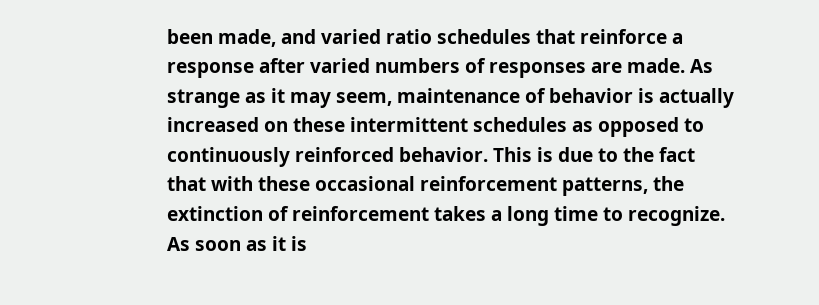been made, and varied ratio schedules that reinforce a response after varied numbers of responses are made. As strange as it may seem, maintenance of behavior is actually increased on these intermittent schedules as opposed to continuously reinforced behavior. This is due to the fact that with these occasional reinforcement patterns, the extinction of reinforcement takes a long time to recognize. As soon as it is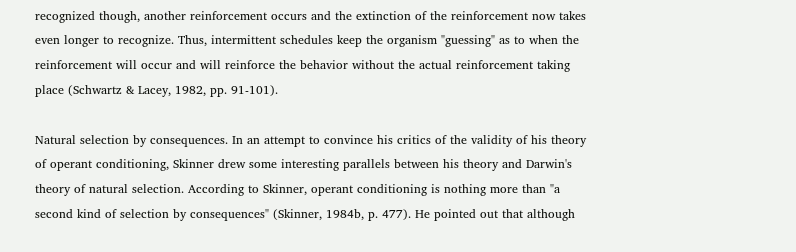recognized though, another reinforcement occurs and the extinction of the reinforcement now takes even longer to recognize. Thus, intermittent schedules keep the organism "guessing" as to when the reinforcement will occur and will reinforce the behavior without the actual reinforcement taking place (Schwartz & Lacey, 1982, pp. 91-101).

Natural selection by consequences. In an attempt to convince his critics of the validity of his theory of operant conditioning, Skinner drew some interesting parallels between his theory and Darwin's theory of natural selection. According to Skinner, operant conditioning is nothing more than "a second kind of selection by consequences" (Skinner, 1984b, p. 477). He pointed out that although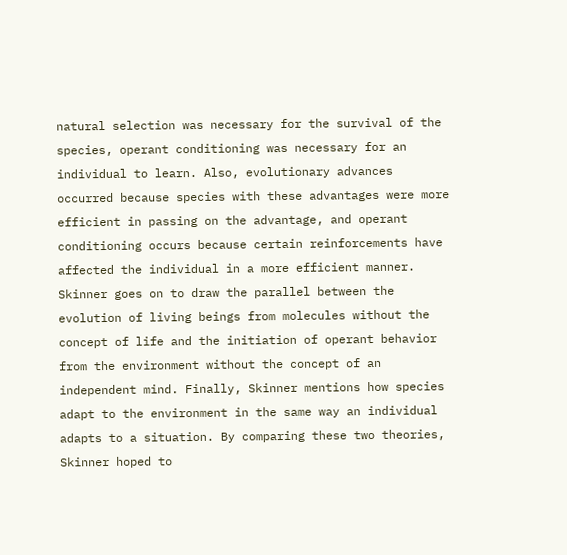natural selection was necessary for the survival of the species, operant conditioning was necessary for an individual to learn. Also, evolutionary advances occurred because species with these advantages were more efficient in passing on the advantage, and operant conditioning occurs because certain reinforcements have affected the individual in a more efficient manner. Skinner goes on to draw the parallel between the evolution of living beings from molecules without the concept of life and the initiation of operant behavior from the environment without the concept of an independent mind. Finally, Skinner mentions how species adapt to the environment in the same way an individual adapts to a situation. By comparing these two theories, Skinner hoped to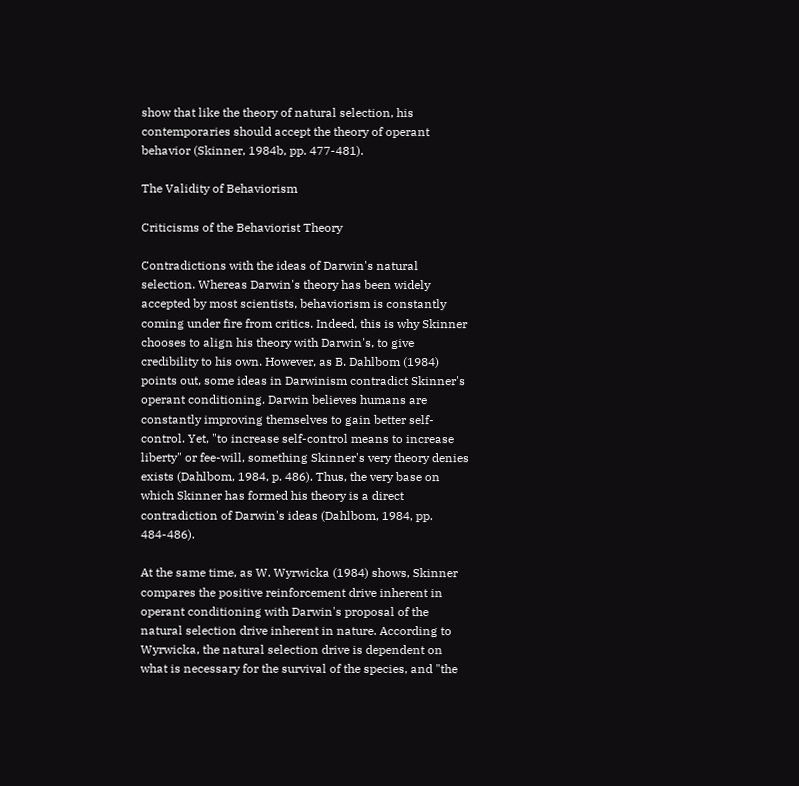show that like the theory of natural selection, his contemporaries should accept the theory of operant behavior (Skinner, 1984b, pp. 477-481).

The Validity of Behaviorism

Criticisms of the Behaviorist Theory

Contradictions with the ideas of Darwin's natural selection. Whereas Darwin's theory has been widely accepted by most scientists, behaviorism is constantly coming under fire from critics. Indeed, this is why Skinner chooses to align his theory with Darwin's, to give credibility to his own. However, as B. Dahlbom (1984) points out, some ideas in Darwinism contradict Skinner's operant conditioning. Darwin believes humans are constantly improving themselves to gain better self-control. Yet, "to increase self-control means to increase liberty" or fee-will, something Skinner's very theory denies exists (Dahlbom, 1984, p. 486). Thus, the very base on which Skinner has formed his theory is a direct contradiction of Darwin's ideas (Dahlbom, 1984, pp. 484-486).

At the same time, as W. Wyrwicka (1984) shows, Skinner compares the positive reinforcement drive inherent in operant conditioning with Darwin's proposal of the natural selection drive inherent in nature. According to Wyrwicka, the natural selection drive is dependent on what is necessary for the survival of the species, and "the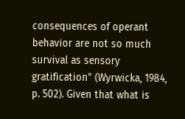consequences of operant behavior are not so much survival as sensory gratification" (Wyrwicka, 1984, p. 502). Given that what is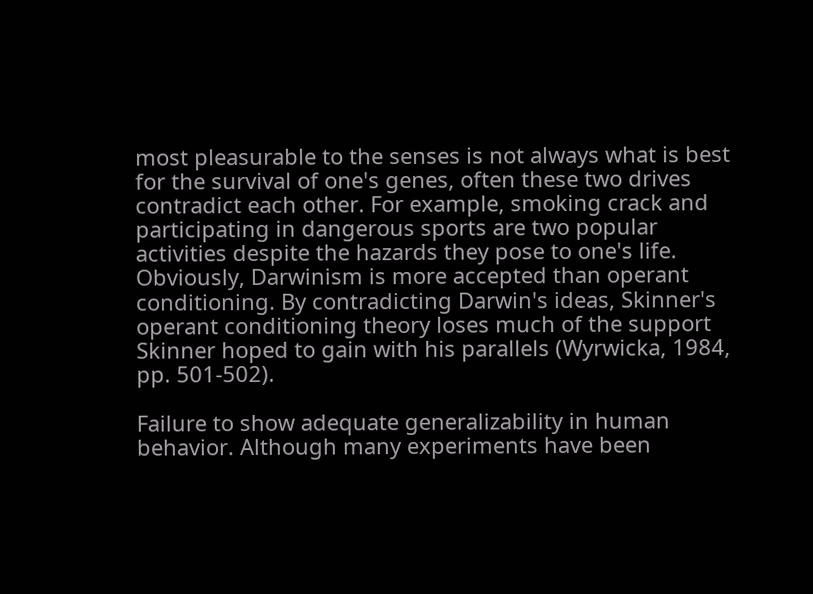most pleasurable to the senses is not always what is best for the survival of one's genes, often these two drives contradict each other. For example, smoking crack and participating in dangerous sports are two popular activities despite the hazards they pose to one's life. Obviously, Darwinism is more accepted than operant conditioning. By contradicting Darwin's ideas, Skinner's operant conditioning theory loses much of the support Skinner hoped to gain with his parallels (Wyrwicka, 1984, pp. 501-502).

Failure to show adequate generalizability in human behavior. Although many experiments have been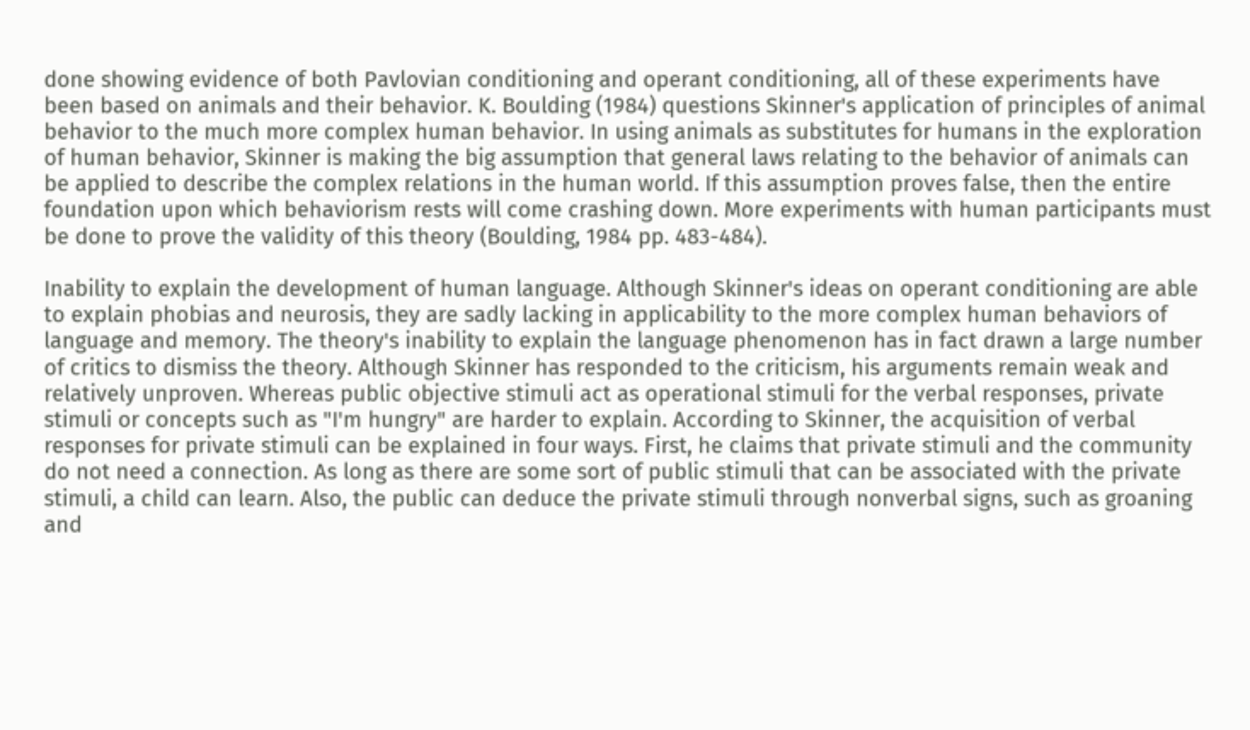done showing evidence of both Pavlovian conditioning and operant conditioning, all of these experiments have been based on animals and their behavior. K. Boulding (1984) questions Skinner's application of principles of animal behavior to the much more complex human behavior. In using animals as substitutes for humans in the exploration of human behavior, Skinner is making the big assumption that general laws relating to the behavior of animals can be applied to describe the complex relations in the human world. If this assumption proves false, then the entire foundation upon which behaviorism rests will come crashing down. More experiments with human participants must be done to prove the validity of this theory (Boulding, 1984 pp. 483-484).

Inability to explain the development of human language. Although Skinner's ideas on operant conditioning are able to explain phobias and neurosis, they are sadly lacking in applicability to the more complex human behaviors of language and memory. The theory's inability to explain the language phenomenon has in fact drawn a large number of critics to dismiss the theory. Although Skinner has responded to the criticism, his arguments remain weak and relatively unproven. Whereas public objective stimuli act as operational stimuli for the verbal responses, private stimuli or concepts such as "I'm hungry" are harder to explain. According to Skinner, the acquisition of verbal responses for private stimuli can be explained in four ways. First, he claims that private stimuli and the community do not need a connection. As long as there are some sort of public stimuli that can be associated with the private stimuli, a child can learn. Also, the public can deduce the private stimuli through nonverbal signs, such as groaning and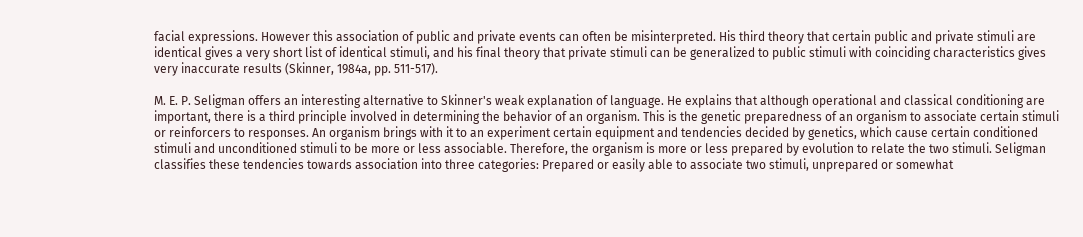facial expressions. However this association of public and private events can often be misinterpreted. His third theory that certain public and private stimuli are identical gives a very short list of identical stimuli, and his final theory that private stimuli can be generalized to public stimuli with coinciding characteristics gives very inaccurate results (Skinner, 1984a, pp. 511-517).

M. E. P. Seligman offers an interesting alternative to Skinner's weak explanation of language. He explains that although operational and classical conditioning are important, there is a third principle involved in determining the behavior of an organism. This is the genetic preparedness of an organism to associate certain stimuli or reinforcers to responses. An organism brings with it to an experiment certain equipment and tendencies decided by genetics, which cause certain conditioned stimuli and unconditioned stimuli to be more or less associable. Therefore, the organism is more or less prepared by evolution to relate the two stimuli. Seligman classifies these tendencies towards association into three categories: Prepared or easily able to associate two stimuli, unprepared or somewhat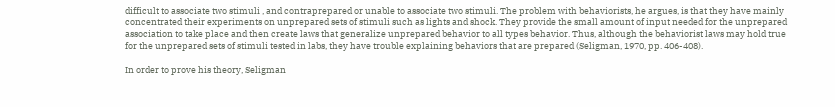difficult to associate two stimuli , and contraprepared or unable to associate two stimuli. The problem with behaviorists, he argues, is that they have mainly concentrated their experiments on unprepared sets of stimuli such as lights and shock. They provide the small amount of input needed for the unprepared association to take place and then create laws that generalize unprepared behavior to all types behavior. Thus, although the behaviorist laws may hold true for the unprepared sets of stimuli tested in labs, they have trouble explaining behaviors that are prepared (Seligman, 1970, pp. 406-408).

In order to prove his theory, Seligman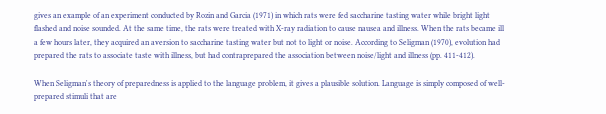gives an example of an experiment conducted by Rozin and Garcia (1971) in which rats were fed saccharine tasting water while bright light flashed and noise sounded. At the same time, the rats were treated with X-ray radiation to cause nausea and illness. When the rats became ill a few hours later, they acquired an aversion to saccharine tasting water but not to light or noise. According to Seligman (1970), evolution had prepared the rats to associate taste with illness, but had contraprepared the association between noise/light and illness (pp. 411-412).

When Seligman's theory of preparedness is applied to the language problem, it gives a plausible solution. Language is simply composed of well-prepared stimuli that are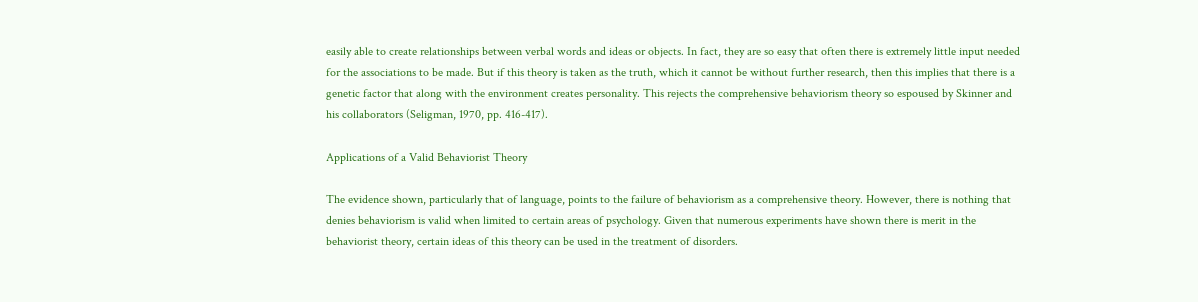easily able to create relationships between verbal words and ideas or objects. In fact, they are so easy that often there is extremely little input needed for the associations to be made. But if this theory is taken as the truth, which it cannot be without further research, then this implies that there is a genetic factor that along with the environment creates personality. This rejects the comprehensive behaviorism theory so espoused by Skinner and his collaborators (Seligman, 1970, pp. 416-417).

Applications of a Valid Behaviorist Theory

The evidence shown, particularly that of language, points to the failure of behaviorism as a comprehensive theory. However, there is nothing that denies behaviorism is valid when limited to certain areas of psychology. Given that numerous experiments have shown there is merit in the behaviorist theory, certain ideas of this theory can be used in the treatment of disorders.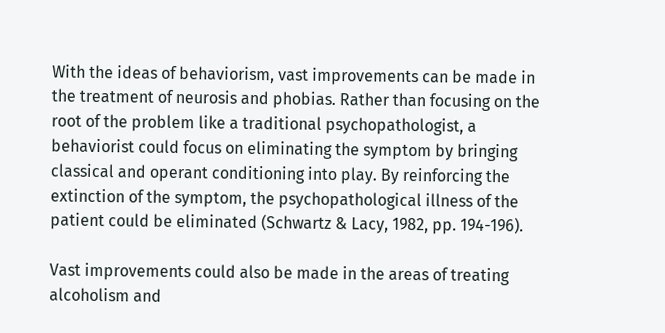With the ideas of behaviorism, vast improvements can be made in the treatment of neurosis and phobias. Rather than focusing on the root of the problem like a traditional psychopathologist, a behaviorist could focus on eliminating the symptom by bringing classical and operant conditioning into play. By reinforcing the extinction of the symptom, the psychopathological illness of the patient could be eliminated (Schwartz & Lacy, 1982, pp. 194-196).

Vast improvements could also be made in the areas of treating alcoholism and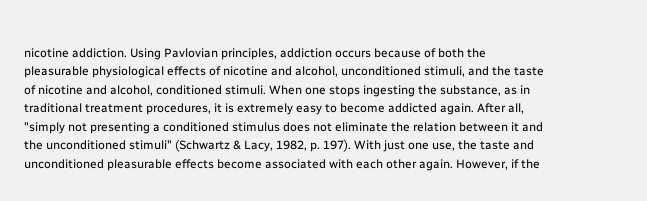nicotine addiction. Using Pavlovian principles, addiction occurs because of both the pleasurable physiological effects of nicotine and alcohol, unconditioned stimuli, and the taste of nicotine and alcohol, conditioned stimuli. When one stops ingesting the substance, as in traditional treatment procedures, it is extremely easy to become addicted again. After all, "simply not presenting a conditioned stimulus does not eliminate the relation between it and the unconditioned stimuli" (Schwartz & Lacy, 1982, p. 197). With just one use, the taste and unconditioned pleasurable effects become associated with each other again. However, if the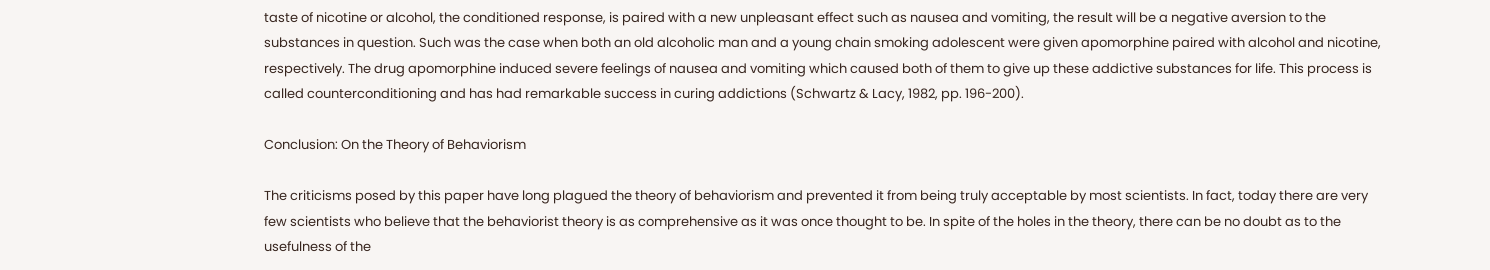taste of nicotine or alcohol, the conditioned response, is paired with a new unpleasant effect such as nausea and vomiting, the result will be a negative aversion to the substances in question. Such was the case when both an old alcoholic man and a young chain smoking adolescent were given apomorphine paired with alcohol and nicotine, respectively. The drug apomorphine induced severe feelings of nausea and vomiting which caused both of them to give up these addictive substances for life. This process is called counterconditioning and has had remarkable success in curing addictions (Schwartz & Lacy, 1982, pp. 196-200).

Conclusion: On the Theory of Behaviorism

The criticisms posed by this paper have long plagued the theory of behaviorism and prevented it from being truly acceptable by most scientists. In fact, today there are very few scientists who believe that the behaviorist theory is as comprehensive as it was once thought to be. In spite of the holes in the theory, there can be no doubt as to the usefulness of the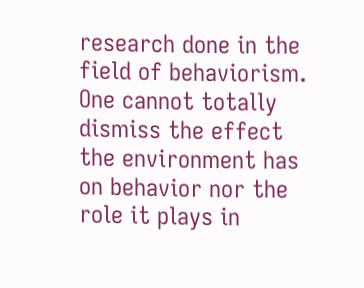research done in the field of behaviorism. One cannot totally dismiss the effect the environment has on behavior nor the role it plays in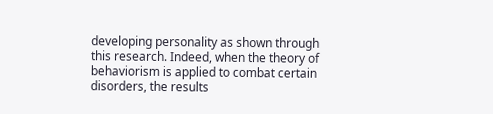developing personality as shown through this research. Indeed, when the theory of behaviorism is applied to combat certain disorders, the results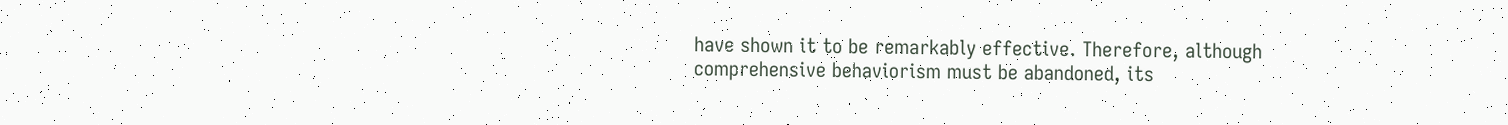have shown it to be remarkably effective. Therefore, although comprehensive behaviorism must be abandoned, its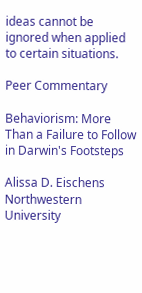ideas cannot be ignored when applied to certain situations.

Peer Commentary

Behaviorism: More Than a Failure to Follow in Darwin's Footsteps

Alissa D. Eischens
Northwestern University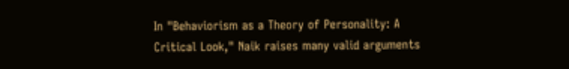In "Behaviorism as a Theory of Personality: A Critical Look," Naik raises many valid arguments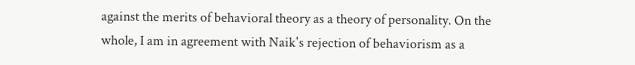against the merits of behavioral theory as a theory of personality. On the whole, I am in agreement with Naik's rejection of behaviorism as a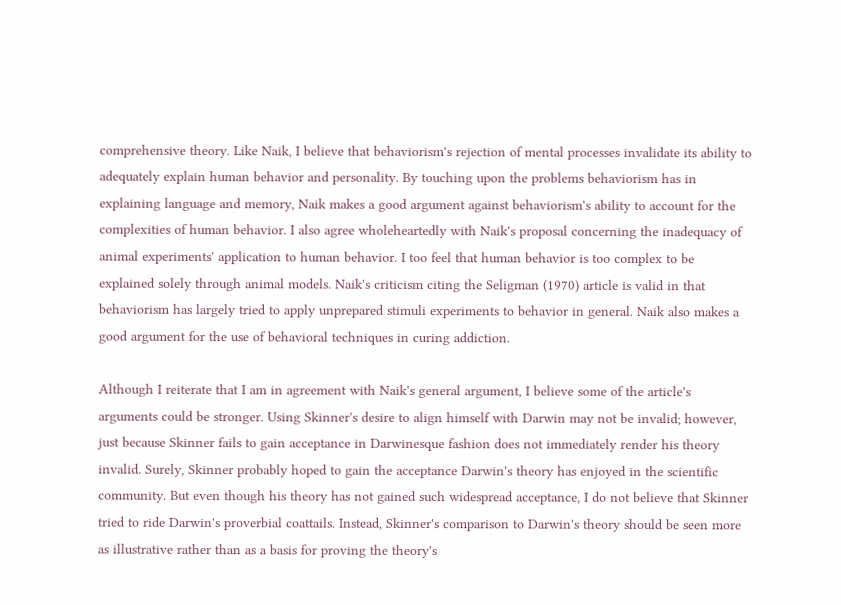comprehensive theory. Like Naik, I believe that behaviorism's rejection of mental processes invalidate its ability to adequately explain human behavior and personality. By touching upon the problems behaviorism has in explaining language and memory, Naik makes a good argument against behaviorism's ability to account for the complexities of human behavior. I also agree wholeheartedly with Naik's proposal concerning the inadequacy of animal experiments' application to human behavior. I too feel that human behavior is too complex to be explained solely through animal models. Naik's criticism citing the Seligman (1970) article is valid in that behaviorism has largely tried to apply unprepared stimuli experiments to behavior in general. Naik also makes a good argument for the use of behavioral techniques in curing addiction.

Although I reiterate that I am in agreement with Naik's general argument, I believe some of the article's arguments could be stronger. Using Skinner's desire to align himself with Darwin may not be invalid; however, just because Skinner fails to gain acceptance in Darwinesque fashion does not immediately render his theory invalid. Surely, Skinner probably hoped to gain the acceptance Darwin's theory has enjoyed in the scientific community. But even though his theory has not gained such widespread acceptance, I do not believe that Skinner tried to ride Darwin's proverbial coattails. Instead, Skinner's comparison to Darwin's theory should be seen more as illustrative rather than as a basis for proving the theory's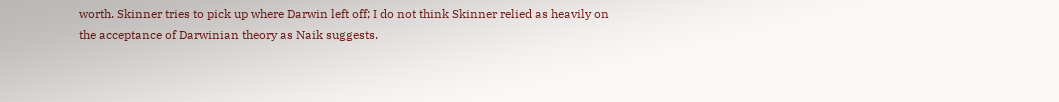worth. Skinner tries to pick up where Darwin left off; I do not think Skinner relied as heavily on the acceptance of Darwinian theory as Naik suggests.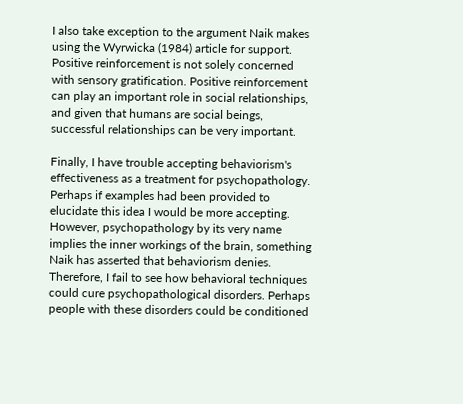I also take exception to the argument Naik makes using the Wyrwicka (1984) article for support. Positive reinforcement is not solely concerned with sensory gratification. Positive reinforcement can play an important role in social relationships, and given that humans are social beings, successful relationships can be very important.

Finally, I have trouble accepting behaviorism's effectiveness as a treatment for psychopathology. Perhaps if examples had been provided to elucidate this idea I would be more accepting. However, psychopathology by its very name implies the inner workings of the brain, something Naik has asserted that behaviorism denies. Therefore, I fail to see how behavioral techniques could cure psychopathological disorders. Perhaps people with these disorders could be conditioned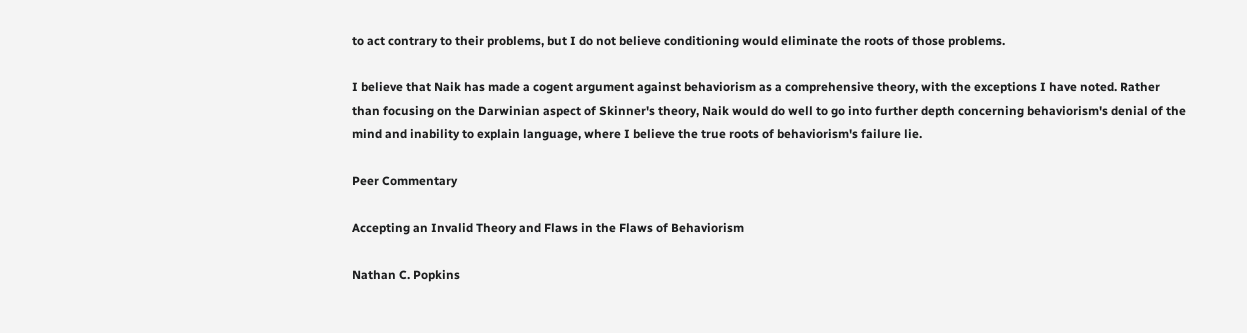to act contrary to their problems, but I do not believe conditioning would eliminate the roots of those problems.

I believe that Naik has made a cogent argument against behaviorism as a comprehensive theory, with the exceptions I have noted. Rather than focusing on the Darwinian aspect of Skinner's theory, Naik would do well to go into further depth concerning behaviorism's denial of the mind and inability to explain language, where I believe the true roots of behaviorism's failure lie.

Peer Commentary

Accepting an Invalid Theory and Flaws in the Flaws of Behaviorism

Nathan C. Popkins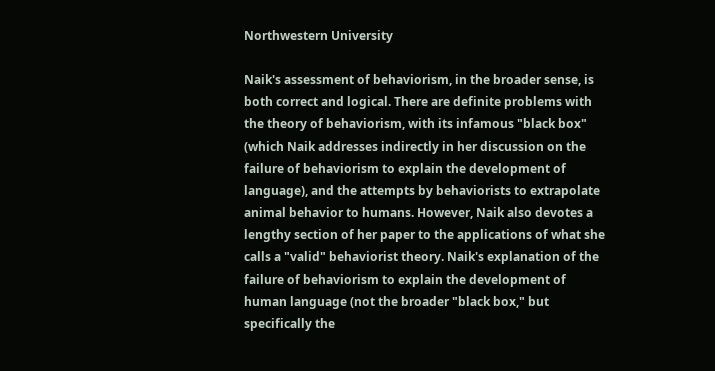Northwestern University

Naik's assessment of behaviorism, in the broader sense, is both correct and logical. There are definite problems with the theory of behaviorism, with its infamous "black box" (which Naik addresses indirectly in her discussion on the failure of behaviorism to explain the development of language), and the attempts by behaviorists to extrapolate animal behavior to humans. However, Naik also devotes a lengthy section of her paper to the applications of what she calls a "valid" behaviorist theory. Naik's explanation of the failure of behaviorism to explain the development of human language (not the broader "black box," but specifically the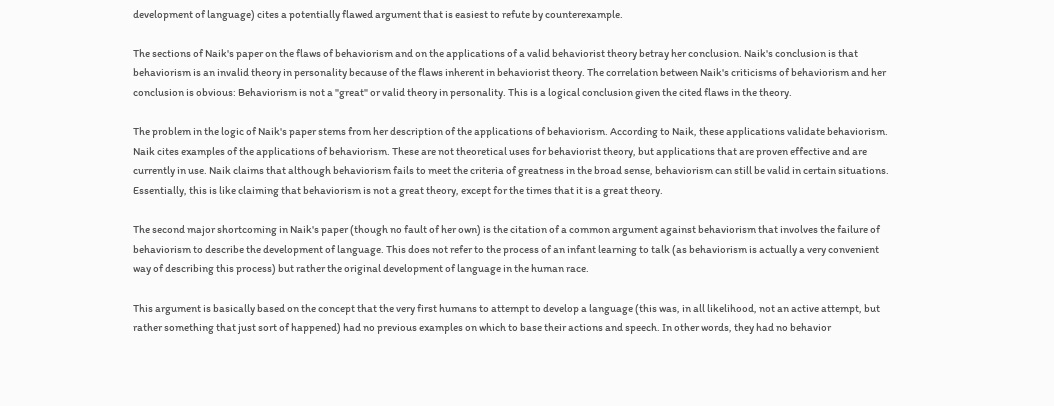development of language) cites a potentially flawed argument that is easiest to refute by counterexample.

The sections of Naik's paper on the flaws of behaviorism and on the applications of a valid behaviorist theory betray her conclusion. Naik's conclusion is that behaviorism is an invalid theory in personality because of the flaws inherent in behaviorist theory. The correlation between Naik's criticisms of behaviorism and her conclusion is obvious: Behaviorism is not a "great" or valid theory in personality. This is a logical conclusion given the cited flaws in the theory.

The problem in the logic of Naik's paper stems from her description of the applications of behaviorism. According to Naik, these applications validate behaviorism. Naik cites examples of the applications of behaviorism. These are not theoretical uses for behaviorist theory, but applications that are proven effective and are currently in use. Naik claims that although behaviorism fails to meet the criteria of greatness in the broad sense, behaviorism can still be valid in certain situations. Essentially, this is like claiming that behaviorism is not a great theory, except for the times that it is a great theory.

The second major shortcoming in Naik's paper (though no fault of her own) is the citation of a common argument against behaviorism that involves the failure of behaviorism to describe the development of language. This does not refer to the process of an infant learning to talk (as behaviorism is actually a very convenient way of describing this process) but rather the original development of language in the human race.

This argument is basically based on the concept that the very first humans to attempt to develop a language (this was, in all likelihood, not an active attempt, but rather something that just sort of happened) had no previous examples on which to base their actions and speech. In other words, they had no behavior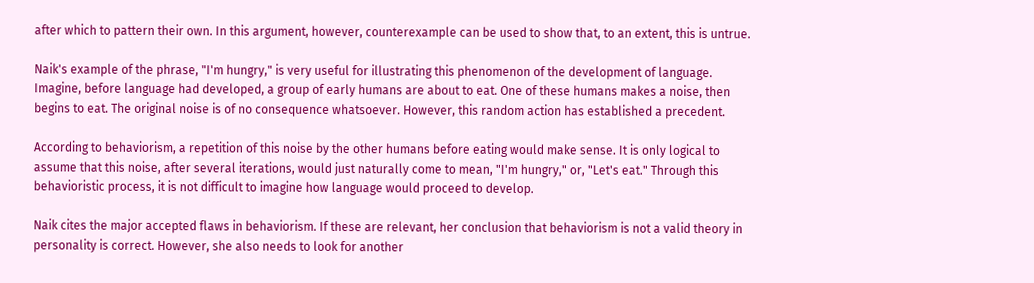after which to pattern their own. In this argument, however, counterexample can be used to show that, to an extent, this is untrue.

Naik's example of the phrase, "I'm hungry," is very useful for illustrating this phenomenon of the development of language. Imagine, before language had developed, a group of early humans are about to eat. One of these humans makes a noise, then begins to eat. The original noise is of no consequence whatsoever. However, this random action has established a precedent.

According to behaviorism, a repetition of this noise by the other humans before eating would make sense. It is only logical to assume that this noise, after several iterations, would just naturally come to mean, "I'm hungry," or, "Let's eat." Through this behavioristic process, it is not difficult to imagine how language would proceed to develop.

Naik cites the major accepted flaws in behaviorism. If these are relevant, her conclusion that behaviorism is not a valid theory in personality is correct. However, she also needs to look for another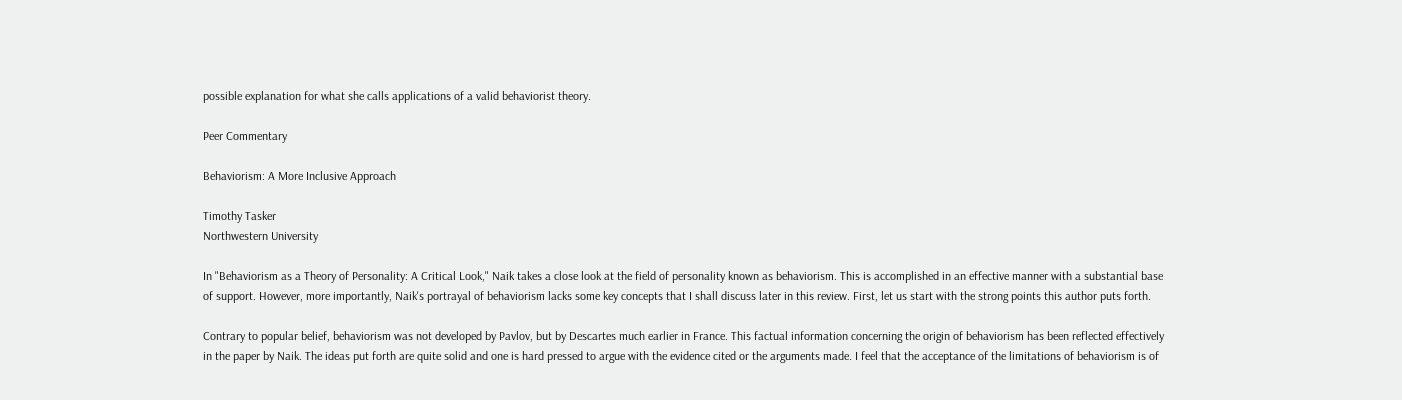possible explanation for what she calls applications of a valid behaviorist theory.

Peer Commentary

Behaviorism: A More Inclusive Approach

Timothy Tasker
Northwestern University

In "Behaviorism as a Theory of Personality: A Critical Look," Naik takes a close look at the field of personality known as behaviorism. This is accomplished in an effective manner with a substantial base of support. However, more importantly, Naik's portrayal of behaviorism lacks some key concepts that I shall discuss later in this review. First, let us start with the strong points this author puts forth.

Contrary to popular belief, behaviorism was not developed by Pavlov, but by Descartes much earlier in France. This factual information concerning the origin of behaviorism has been reflected effectively in the paper by Naik. The ideas put forth are quite solid and one is hard pressed to argue with the evidence cited or the arguments made. I feel that the acceptance of the limitations of behaviorism is of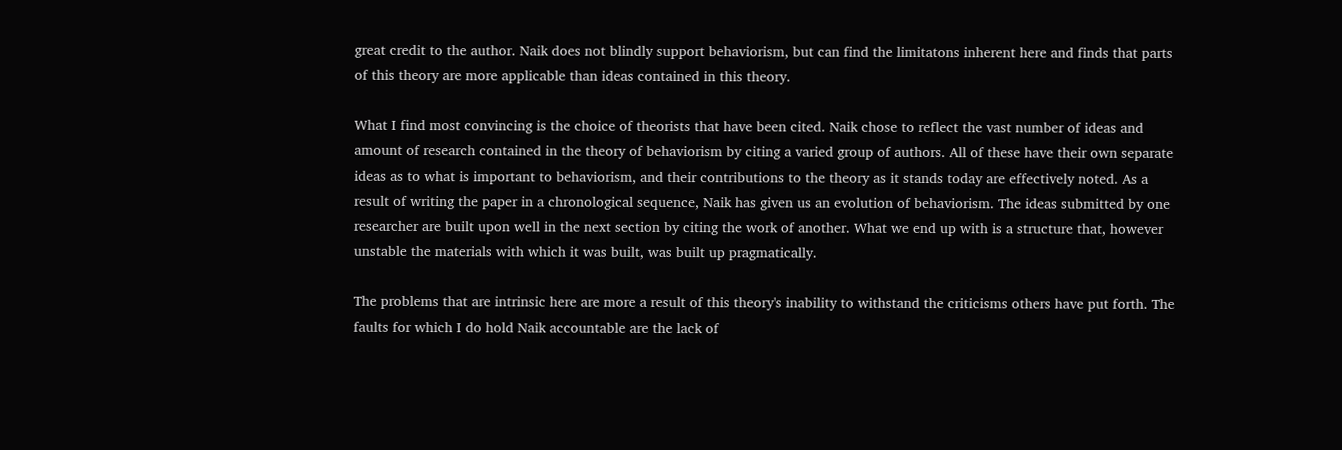great credit to the author. Naik does not blindly support behaviorism, but can find the limitatons inherent here and finds that parts of this theory are more applicable than ideas contained in this theory.

What I find most convincing is the choice of theorists that have been cited. Naik chose to reflect the vast number of ideas and amount of research contained in the theory of behaviorism by citing a varied group of authors. All of these have their own separate ideas as to what is important to behaviorism, and their contributions to the theory as it stands today are effectively noted. As a result of writing the paper in a chronological sequence, Naik has given us an evolution of behaviorism. The ideas submitted by one researcher are built upon well in the next section by citing the work of another. What we end up with is a structure that, however unstable the materials with which it was built, was built up pragmatically.

The problems that are intrinsic here are more a result of this theory's inability to withstand the criticisms others have put forth. The faults for which I do hold Naik accountable are the lack of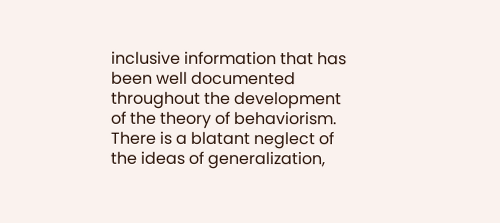inclusive information that has been well documented throughout the development of the theory of behaviorism. There is a blatant neglect of the ideas of generalization,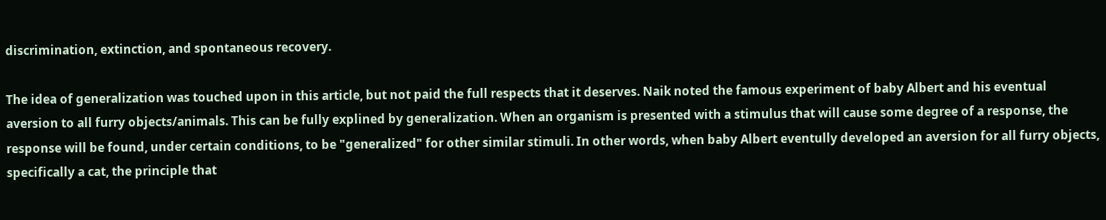discrimination, extinction, and spontaneous recovery.

The idea of generalization was touched upon in this article, but not paid the full respects that it deserves. Naik noted the famous experiment of baby Albert and his eventual aversion to all furry objects/animals. This can be fully explined by generalization. When an organism is presented with a stimulus that will cause some degree of a response, the response will be found, under certain conditions, to be "generalized" for other similar stimuli. In other words, when baby Albert eventully developed an aversion for all furry objects, specifically a cat, the principle that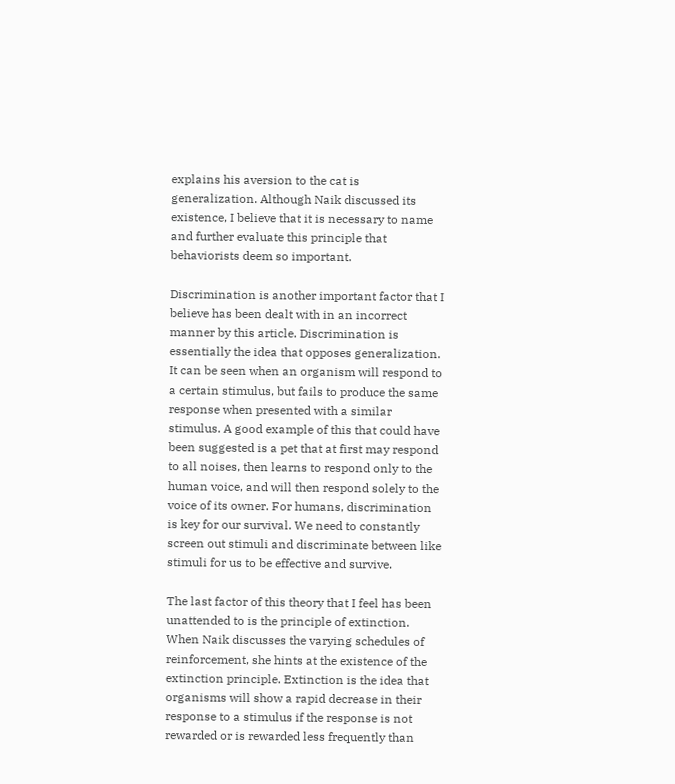explains his aversion to the cat is generalization. Although Naik discussed its existence, I believe that it is necessary to name and further evaluate this principle that behaviorists deem so important.

Discrimination is another important factor that I believe has been dealt with in an incorrect manner by this article. Discrimination is essentially the idea that opposes generalization. It can be seen when an organism will respond to a certain stimulus, but fails to produce the same response when presented with a similar stimulus. A good example of this that could have been suggested is a pet that at first may respond to all noises, then learns to respond only to the human voice, and will then respond solely to the voice of its owner. For humans, discrimination is key for our survival. We need to constantly screen out stimuli and discriminate between like stimuli for us to be effective and survive.

The last factor of this theory that I feel has been unattended to is the principle of extinction. When Naik discusses the varying schedules of reinforcement, she hints at the existence of the extinction principle. Extinction is the idea that organisms will show a rapid decrease in their response to a stimulus if the response is not rewarded or is rewarded less frequently than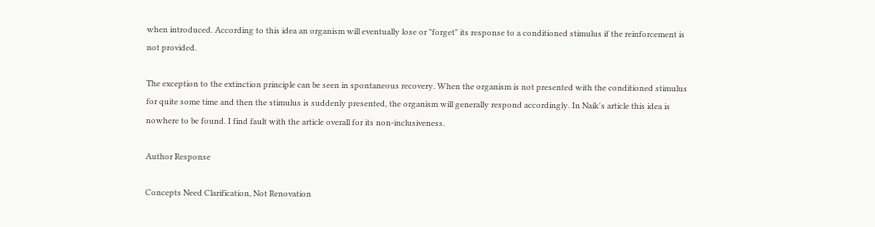when introduced. According to this idea an organism will eventually lose or "forget" its response to a conditioned stimulus if the reinforcement is not provided.

The exception to the extinction principle can be seen in spontaneous recovery. When the organism is not presented with the conditioned stimulus for quite some time and then the stimulus is suddenly presented, the organism will generally respond accordingly. In Naik's article this idea is nowhere to be found. I find fault with the article overall for its non-inclusiveness.

Author Response

Concepts Need Clarification, Not Renovation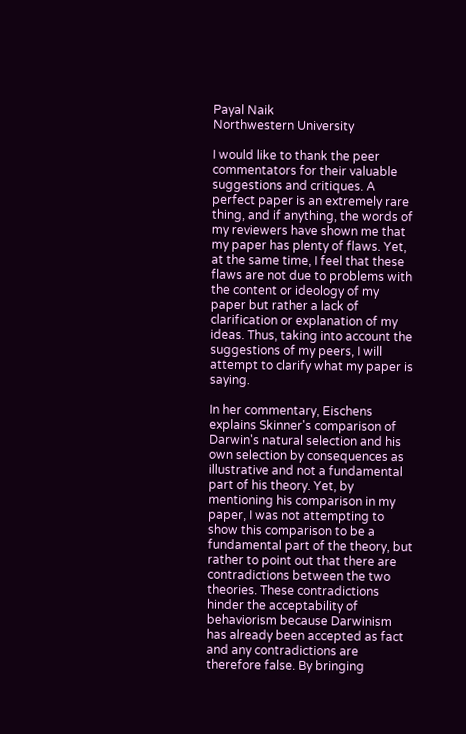Payal Naik
Northwestern University

I would like to thank the peer commentators for their valuable suggestions and critiques. A perfect paper is an extremely rare thing, and if anything, the words of my reviewers have shown me that my paper has plenty of flaws. Yet, at the same time, I feel that these flaws are not due to problems with the content or ideology of my paper but rather a lack of clarification or explanation of my ideas. Thus, taking into account the suggestions of my peers, I will attempt to clarify what my paper is saying.

In her commentary, Eischens explains Skinner's comparison of Darwin's natural selection and his own selection by consequences as illustrative and not a fundamental part of his theory. Yet, by mentioning his comparison in my paper, I was not attempting to show this comparison to be a fundamental part of the theory, but rather to point out that there are contradictions between the two theories. These contradictions hinder the acceptability of behaviorism because Darwinism has already been accepted as fact and any contradictions are therefore false. By bringing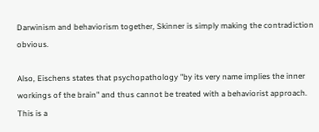Darwinism and behaviorism together, Skinner is simply making the contradiction obvious.

Also, Eischens states that psychopathology "by its very name implies the inner workings of the brain" and thus cannot be treated with a behaviorist approach. This is a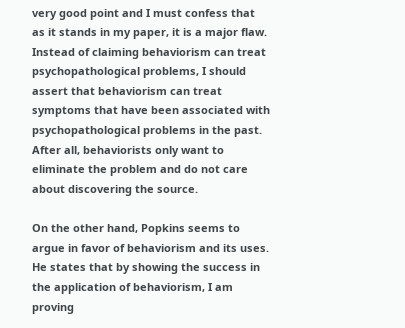very good point and I must confess that as it stands in my paper, it is a major flaw. Instead of claiming behaviorism can treat psychopathological problems, I should assert that behaviorism can treat symptoms that have been associated with psychopathological problems in the past. After all, behaviorists only want to eliminate the problem and do not care about discovering the source.

On the other hand, Popkins seems to argue in favor of behaviorism and its uses. He states that by showing the success in the application of behaviorism, I am proving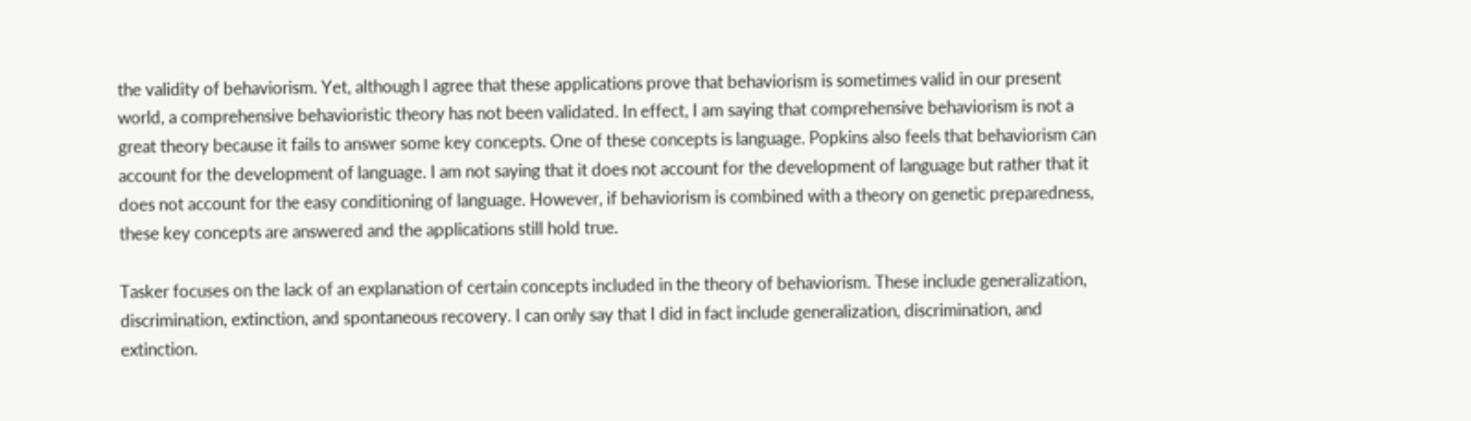the validity of behaviorism. Yet, although I agree that these applications prove that behaviorism is sometimes valid in our present world, a comprehensive behavioristic theory has not been validated. In effect, I am saying that comprehensive behaviorism is not a great theory because it fails to answer some key concepts. One of these concepts is language. Popkins also feels that behaviorism can account for the development of language. I am not saying that it does not account for the development of language but rather that it does not account for the easy conditioning of language. However, if behaviorism is combined with a theory on genetic preparedness, these key concepts are answered and the applications still hold true.

Tasker focuses on the lack of an explanation of certain concepts included in the theory of behaviorism. These include generalization, discrimination, extinction, and spontaneous recovery. I can only say that I did in fact include generalization, discrimination, and extinction.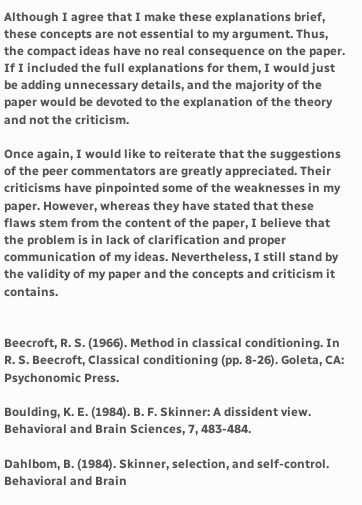Although I agree that I make these explanations brief, these concepts are not essential to my argument. Thus, the compact ideas have no real consequence on the paper. If I included the full explanations for them, I would just be adding unnecessary details, and the majority of the paper would be devoted to the explanation of the theory and not the criticism.

Once again, I would like to reiterate that the suggestions of the peer commentators are greatly appreciated. Their criticisms have pinpointed some of the weaknesses in my paper. However, whereas they have stated that these flaws stem from the content of the paper, I believe that the problem is in lack of clarification and proper communication of my ideas. Nevertheless, I still stand by the validity of my paper and the concepts and criticism it contains.


Beecroft, R. S. (1966). Method in classical conditioning. In R. S. Beecroft, Classical conditioning (pp. 8-26). Goleta, CA: Psychonomic Press.

Boulding, K. E. (1984). B. F. Skinner: A dissident view. Behavioral and Brain Sciences, 7, 483-484.

Dahlbom, B. (1984). Skinner, selection, and self-control. Behavioral and Brain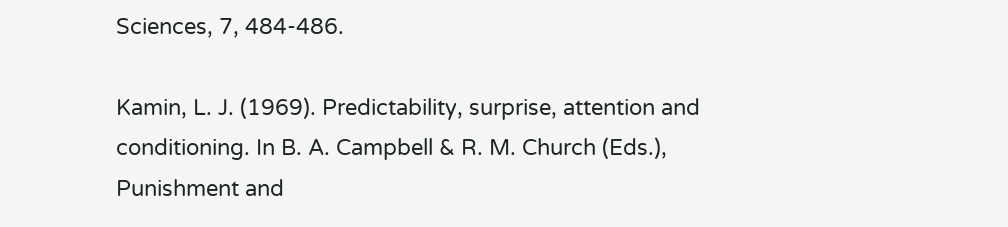Sciences, 7, 484-486.

Kamin, L. J. (1969). Predictability, surprise, attention and conditioning. In B. A. Campbell & R. M. Church (Eds.), Punishment and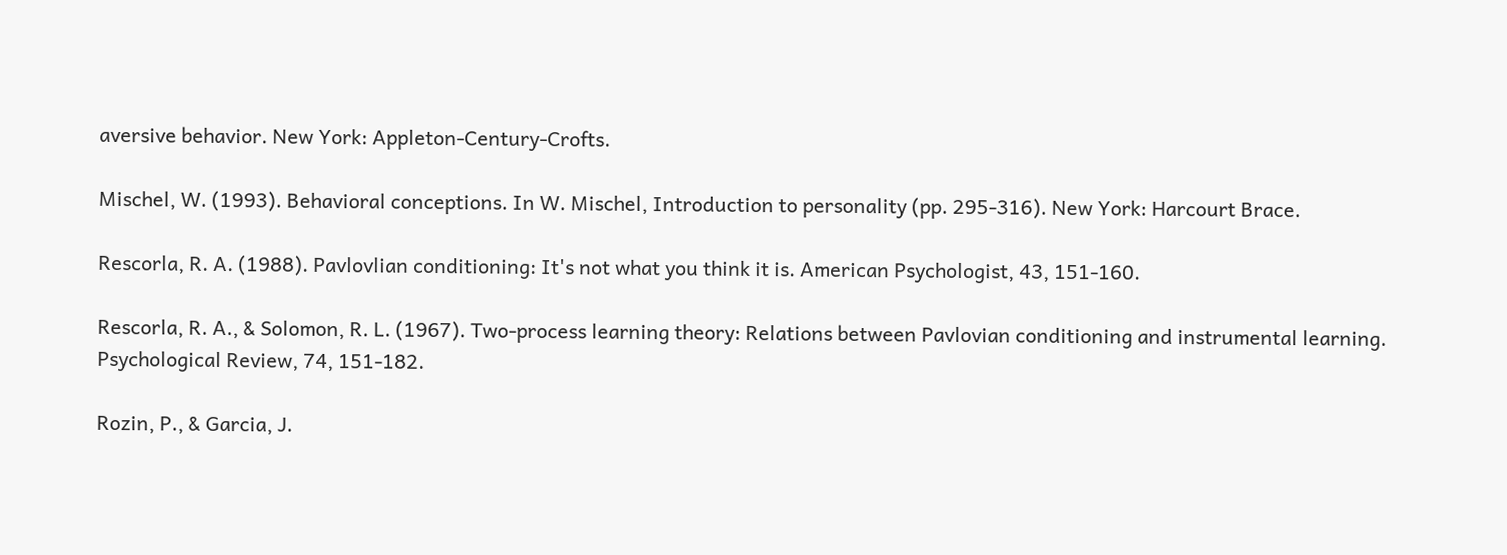aversive behavior. New York: Appleton-Century-Crofts.

Mischel, W. (1993). Behavioral conceptions. In W. Mischel, Introduction to personality (pp. 295-316). New York: Harcourt Brace.

Rescorla, R. A. (1988). Pavlovlian conditioning: It's not what you think it is. American Psychologist, 43, 151-160.

Rescorla, R. A., & Solomon, R. L. (1967). Two-process learning theory: Relations between Pavlovian conditioning and instrumental learning. Psychological Review, 74, 151-182.

Rozin, P., & Garcia, J.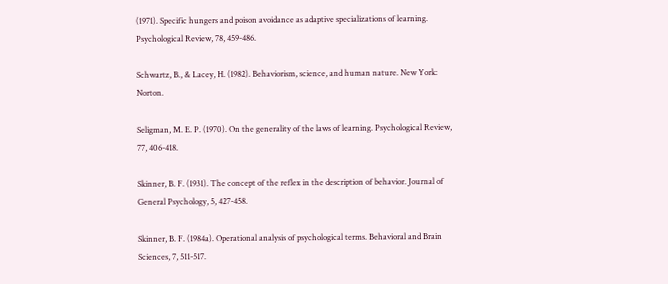(1971). Specific hungers and poison avoidance as adaptive specializations of learning. Psychological Review, 78, 459-486.

Schwartz, B., & Lacey, H. (1982). Behaviorism, science, and human nature. New York: Norton.

Seligman, M. E. P. (1970). On the generality of the laws of learning. Psychological Review, 77, 406-418.

Skinner, B. F. (1931). The concept of the reflex in the description of behavior. Journal of General Psychology, 5, 427-458.

Skinner, B. F. (1984a). Operational analysis of psychological terms. Behavioral and Brain Sciences, 7, 511-517.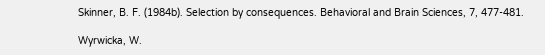Skinner, B. F. (1984b). Selection by consequences. Behavioral and Brain Sciences, 7, 477-481.

Wyrwicka, W.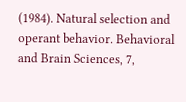(1984). Natural selection and operant behavior. Behavioral and Brain Sciences, 7,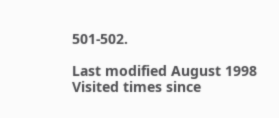501-502.

Last modified August 1998
Visited times since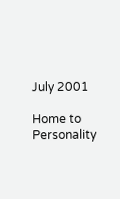July 2001

Home to Personality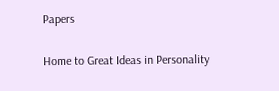Papers

Home to Great Ideas in Personality